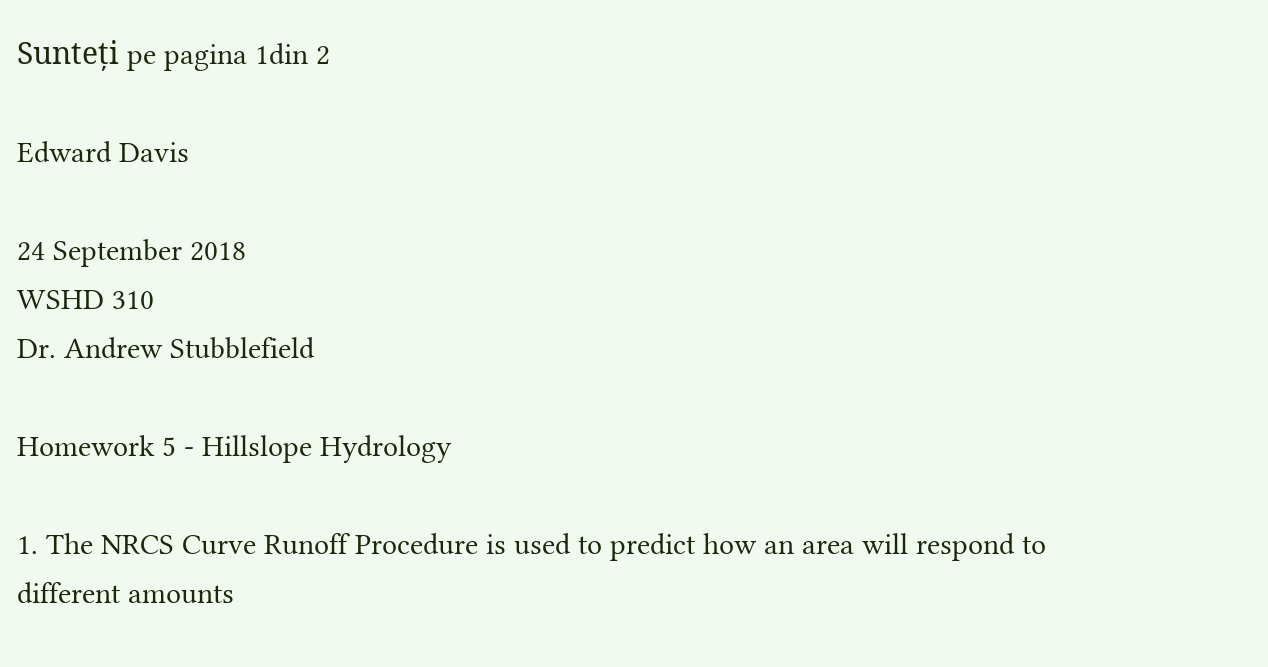Sunteți pe pagina 1din 2

Edward Davis

24 September 2018
WSHD 310
Dr. Andrew Stubblefield

Homework 5 - Hillslope Hydrology

1. The NRCS Curve Runoff Procedure is used to predict how an area will respond to
different amounts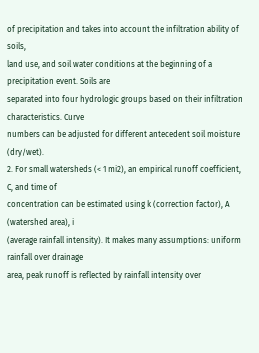of precipitation and takes into account the infiltration ability of soils,
land use, and soil water conditions at the beginning of a precipitation event. Soils are
separated into four hydrologic groups based on their infiltration characteristics. Curve
numbers can be adjusted for different antecedent soil moisture (dry/wet).
2. For small watersheds (< 1 mi2), an empirical runoff coefficient, C, and time of
concentration can be estimated using k (correction factor), A (watershed area), i
(average rainfall intensity). It makes many assumptions: uniform rainfall over drainage
area, peak runoff is reflected by rainfall intensity over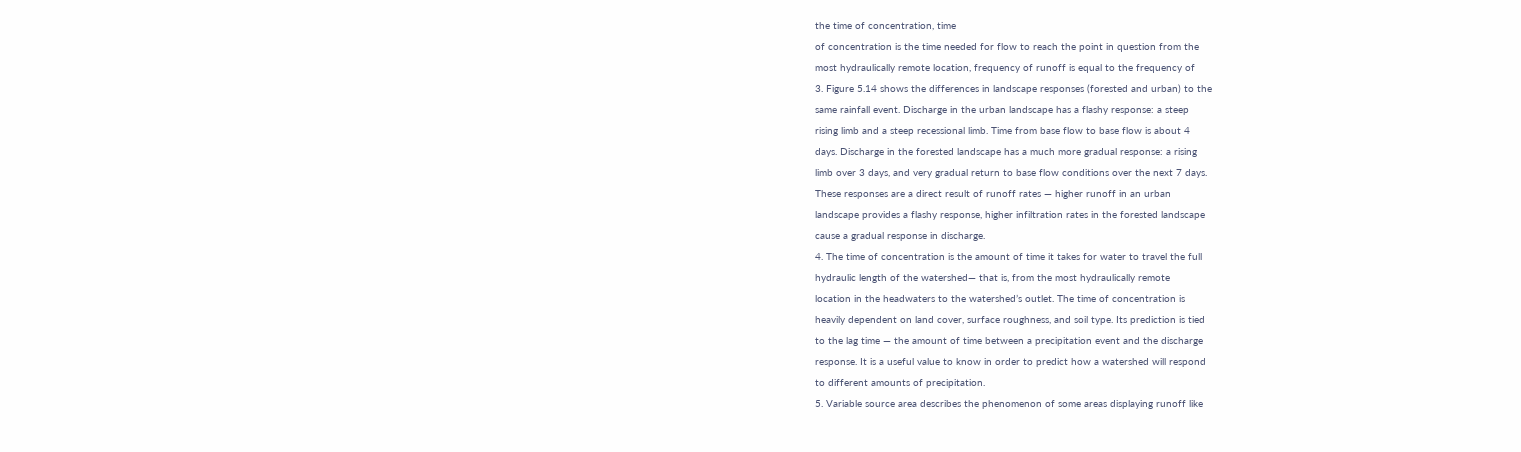the time of concentration, time
of concentration is the time needed for flow to reach the point in question from the
most hydraulically remote location, frequency of runoff is equal to the frequency of
3. Figure 5.14 shows the differences in landscape responses (forested and urban) to the
same rainfall event. Discharge in the urban landscape has a flashy response: a steep
rising limb and a steep recessional limb. Time from base flow to base flow is about 4
days. Discharge in the forested landscape has a much more gradual response: a rising
limb over 3 days, and very gradual return to base flow conditions over the next 7 days.
These responses are a direct result of runoff rates — higher runoff in an urban
landscape provides a flashy response, higher infiltration rates in the forested landscape
cause a gradual response in discharge.
4. The time of concentration is the amount of time it takes for water to travel the full
hydraulic length of the watershed— that is, from the most hydraulically remote
location in the headwaters to the watershed’s outlet. The time of concentration is
heavily dependent on land cover, surface roughness, and soil type. Its prediction is tied
to the lag time — the amount of time between a precipitation event and the discharge
response. It is a useful value to know in order to predict how a watershed will respond
to different amounts of precipitation.
5. Variable source area describes the phenomenon of some areas displaying runoff like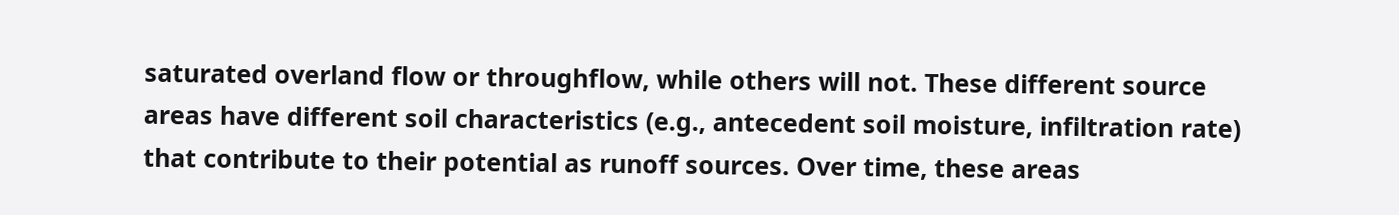saturated overland flow or throughflow, while others will not. These different source
areas have different soil characteristics (e.g., antecedent soil moisture, infiltration rate)
that contribute to their potential as runoff sources. Over time, these areas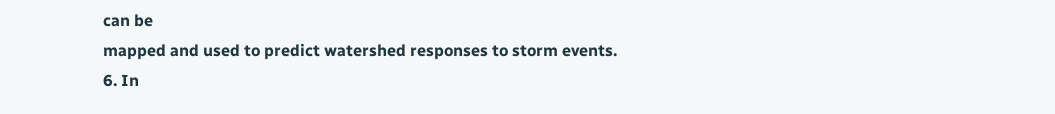can be
mapped and used to predict watershed responses to storm events.
6. In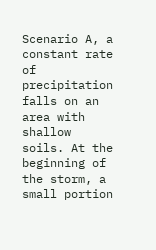Scenario A, a constant rate of precipitation falls on an area with shallow soils. At the
beginning of the storm, a small portion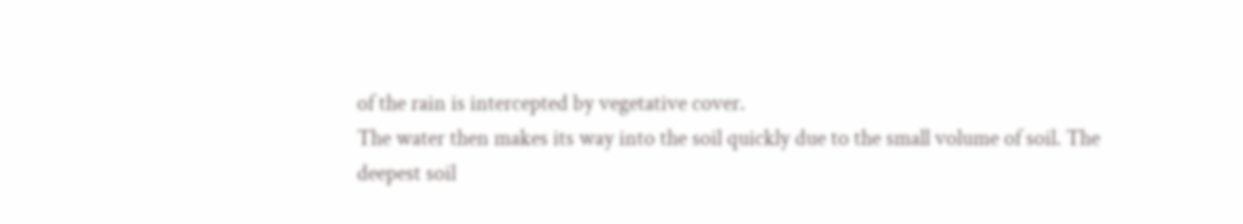of the rain is intercepted by vegetative cover.
The water then makes its way into the soil quickly due to the small volume of soil. The
deepest soil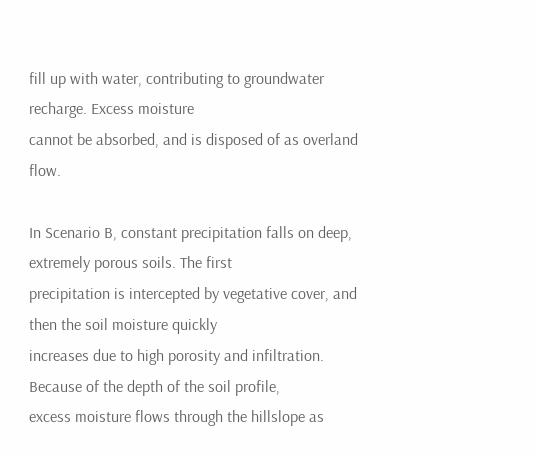fill up with water, contributing to groundwater recharge. Excess moisture
cannot be absorbed, and is disposed of as overland flow.

In Scenario B, constant precipitation falls on deep, extremely porous soils. The first
precipitation is intercepted by vegetative cover, and then the soil moisture quickly
increases due to high porosity and infiltration. Because of the depth of the soil profile,
excess moisture flows through the hillslope as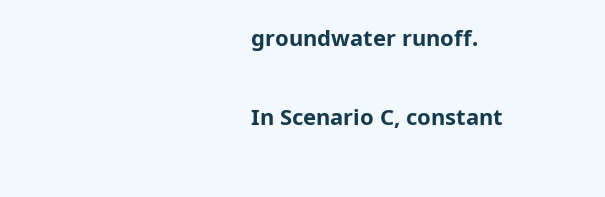groundwater runoff.

In Scenario C, constant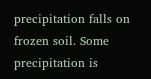precipitation falls on frozen soil. Some precipitation is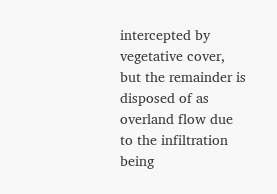intercepted by vegetative cover, but the remainder is disposed of as overland flow due
to the infiltration being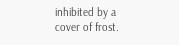inhibited by a cover of frost.